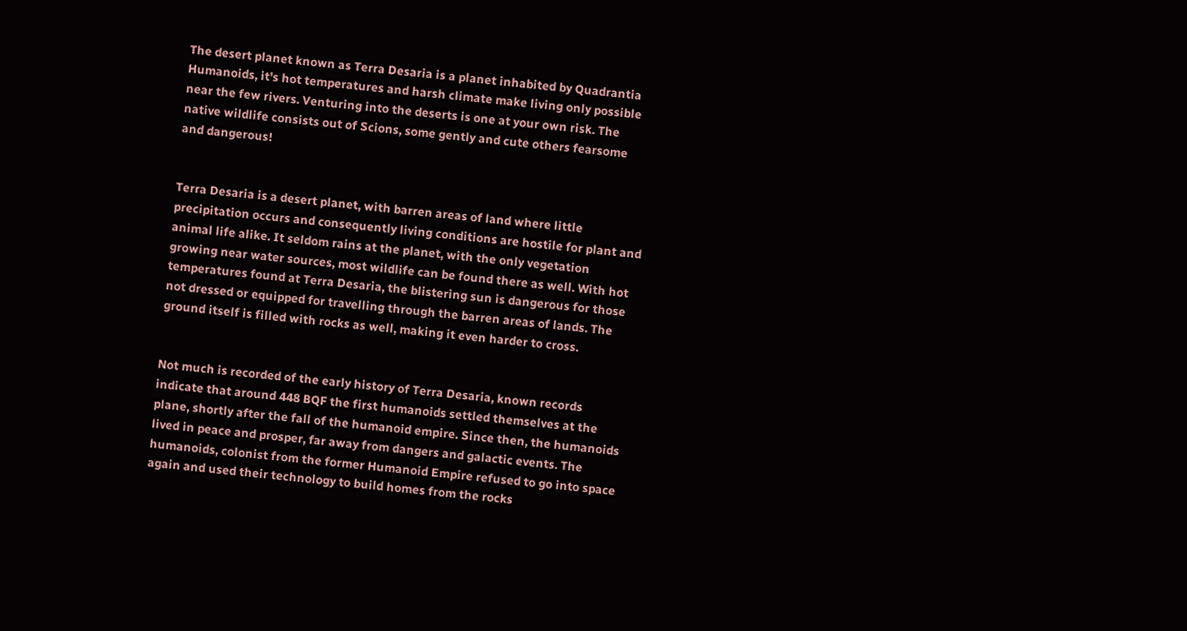The desert planet known as Terra Desaria is a planet inhabited by Quadrantia Humanoids, it's hot temperatures and harsh climate make living only possible near the few rivers. Venturing into the deserts is one at your own risk. The native wildlife consists out of Scions, some gently and cute others fearsome and dangerous!


Terra Desaria is a desert planet, with barren areas of land where little precipitation occurs and consequently living conditions are hostile for plant and animal life alike. It seldom rains at the planet, with the only vegetation growing near water sources, most wildlife can be found there as well. With hot temperatures found at Terra Desaria, the blistering sun is dangerous for those not dressed or equipped for travelling through the barren areas of lands. The ground itself is filled with rocks as well, making it even harder to cross.


Not much is recorded of the early history of Terra Desaria, known records indicate that around 448 BQF the first humanoids settled themselves at the plane, shortly after the fall of the humanoid empire. Since then, the humanoids lived in peace and prosper, far away from dangers and galactic events. The humanoids, colonist from the former Humanoid Empire refused to go into space again and used their technology to build homes from the rocks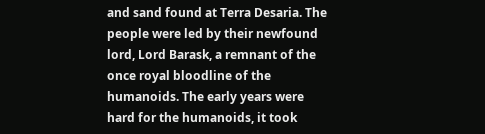and sand found at Terra Desaria. The people were led by their newfound lord, Lord Barask, a remnant of the once royal bloodline of the humanoids. The early years were hard for the humanoids, it took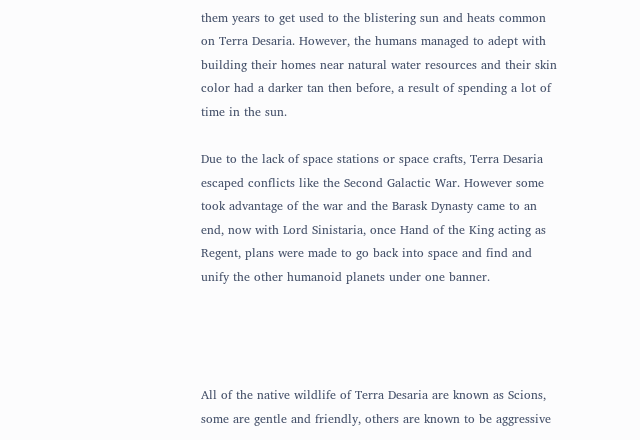them years to get used to the blistering sun and heats common on Terra Desaria. However, the humans managed to adept with building their homes near natural water resources and their skin color had a darker tan then before, a result of spending a lot of time in the sun.

Due to the lack of space stations or space crafts, Terra Desaria escaped conflicts like the Second Galactic War. However some took advantage of the war and the Barask Dynasty came to an end, now with Lord Sinistaria, once Hand of the King acting as Regent, plans were made to go back into space and find and unify the other humanoid planets under one banner.




All of the native wildlife of Terra Desaria are known as Scions, some are gentle and friendly, others are known to be aggressive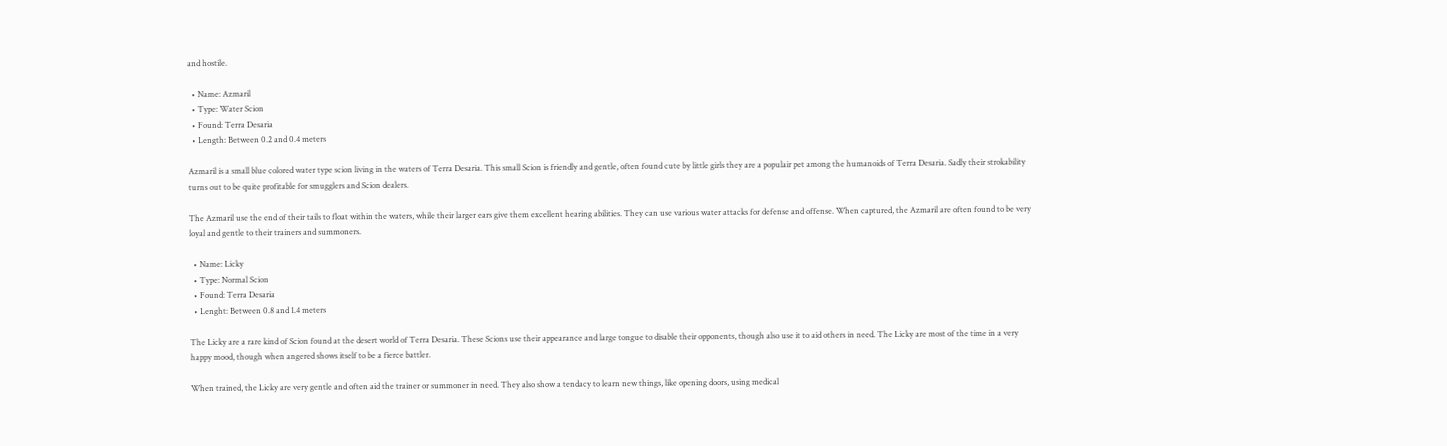and hostile.

  • Name: Azmaril
  • Type: Water Scion
  • Found: Terra Desaria
  • Length: Between 0.2 and 0.4 meters

Azmaril is a small blue colored water type scion living in the waters of Terra Desaria. This small Scion is friendly and gentle, often found cute by little girls they are a populair pet among the humanoids of Terra Desaria. Sadly their strokability turns out to be quite profitable for smugglers and Scion dealers.

The Azmaril use the end of their tails to float within the waters, while their larger ears give them excellent hearing abilities. They can use various water attacks for defense and offense. When captured, the Azmaril are often found to be very loyal and gentle to their trainers and summoners.

  • Name: Licky
  • Type: Normal Scion
  • Found: Terra Desaria
  • Lenght: Between 0.8 and 1.4 meters

The Licky are a rare kind of Scion found at the desert world of Terra Desaria. These Scions use their appearance and large tongue to disable their opponents, though also use it to aid others in need. The Licky are most of the time in a very happy mood, though when angered shows itself to be a fierce battler.

When trained, the Licky are very gentle and often aid the trainer or summoner in need. They also show a tendacy to learn new things, like opening doors, using medical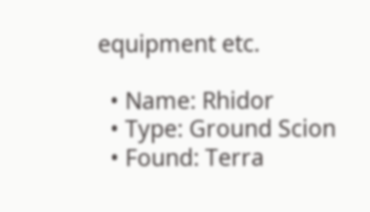equipment etc.

  • Name: Rhidor
  • Type: Ground Scion
  • Found: Terra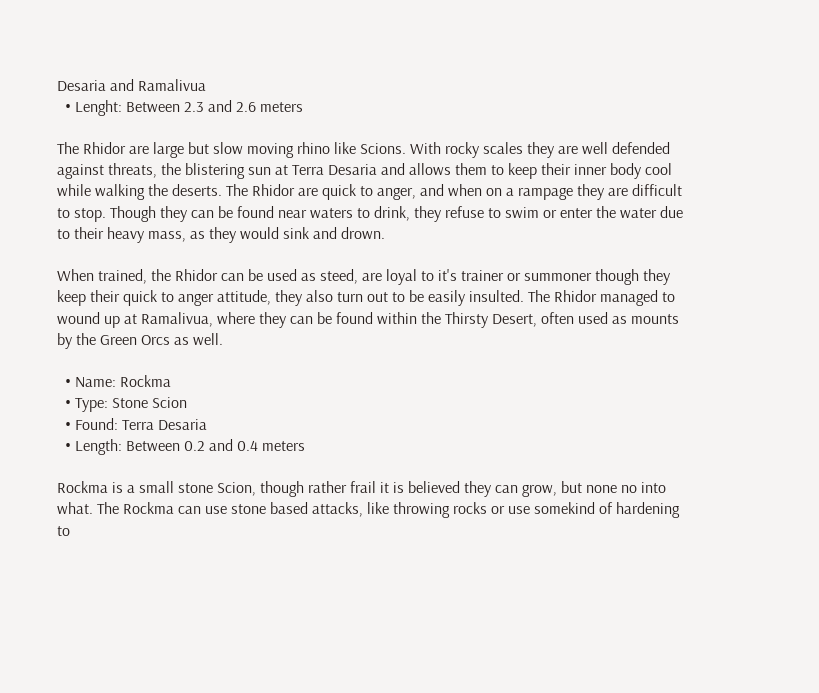Desaria and Ramalivua
  • Lenght: Between 2.3 and 2.6 meters

The Rhidor are large but slow moving rhino like Scions. With rocky scales they are well defended against threats, the blistering sun at Terra Desaria and allows them to keep their inner body cool while walking the deserts. The Rhidor are quick to anger, and when on a rampage they are difficult to stop. Though they can be found near waters to drink, they refuse to swim or enter the water due to their heavy mass, as they would sink and drown.

When trained, the Rhidor can be used as steed, are loyal to it's trainer or summoner though they keep their quick to anger attitude, they also turn out to be easily insulted. The Rhidor managed to wound up at Ramalivua, where they can be found within the Thirsty Desert, often used as mounts by the Green Orcs as well.

  • Name: Rockma
  • Type: Stone Scion
  • Found: Terra Desaria
  • Length: Between 0.2 and 0.4 meters

Rockma is a small stone Scion, though rather frail it is believed they can grow, but none no into what. The Rockma can use stone based attacks, like throwing rocks or use somekind of hardening to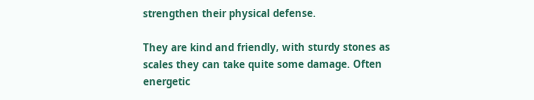strengthen their physical defense.

They are kind and friendly, with sturdy stones as scales they can take quite some damage. Often energetic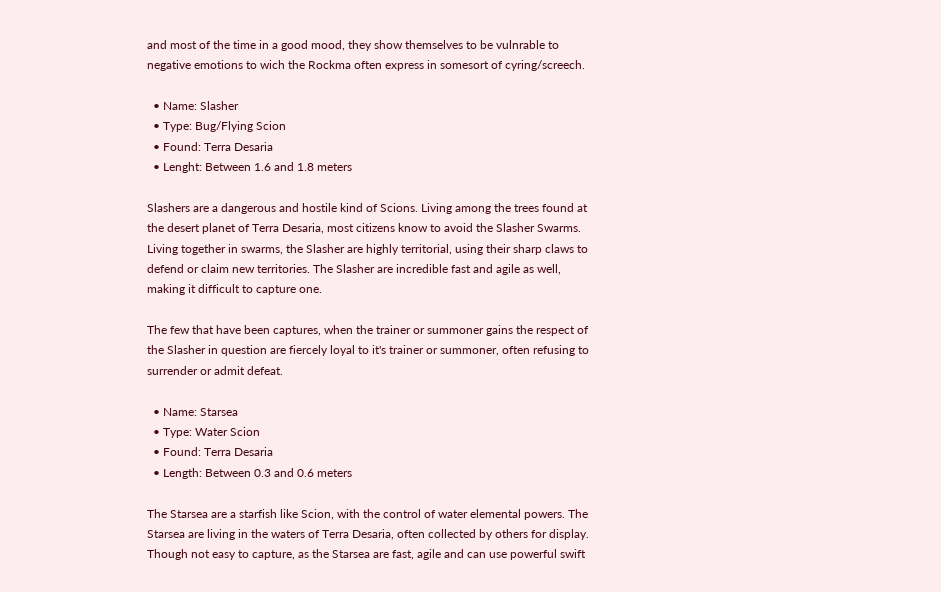and most of the time in a good mood, they show themselves to be vulnrable to negative emotions to wich the Rockma often express in somesort of cyring/screech.

  • Name: Slasher
  • Type: Bug/Flying Scion
  • Found: Terra Desaria
  • Lenght: Between 1.6 and 1.8 meters

Slashers are a dangerous and hostile kind of Scions. Living among the trees found at the desert planet of Terra Desaria, most citizens know to avoid the Slasher Swarms. Living together in swarms, the Slasher are highly territorial, using their sharp claws to defend or claim new territories. The Slasher are incredible fast and agile as well, making it difficult to capture one.

The few that have been captures, when the trainer or summoner gains the respect of the Slasher in question are fiercely loyal to it's trainer or summoner, often refusing to surrender or admit defeat.

  • Name: Starsea
  • Type: Water Scion
  • Found: Terra Desaria
  • Length: Between 0.3 and 0.6 meters

The Starsea are a starfish like Scion, with the control of water elemental powers. The Starsea are living in the waters of Terra Desaria, often collected by others for display. Though not easy to capture, as the Starsea are fast, agile and can use powerful swift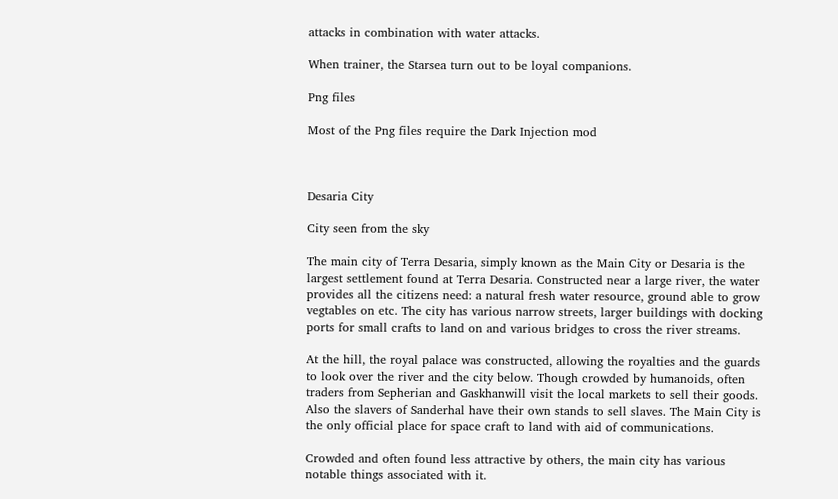attacks in combination with water attacks.

When trainer, the Starsea turn out to be loyal companions.

Png files

Most of the Png files require the Dark Injection mod



Desaria City

City seen from the sky

The main city of Terra Desaria, simply known as the Main City or Desaria is the largest settlement found at Terra Desaria. Constructed near a large river, the water provides all the citizens need: a natural fresh water resource, ground able to grow vegtables on etc. The city has various narrow streets, larger buildings with docking ports for small crafts to land on and various bridges to cross the river streams.

At the hill, the royal palace was constructed, allowing the royalties and the guards to look over the river and the city below. Though crowded by humanoids, often traders from Sepherian and Gaskhanwill visit the local markets to sell their goods. Also the slavers of Sanderhal have their own stands to sell slaves. The Main City is the only official place for space craft to land with aid of communications.

Crowded and often found less attractive by others, the main city has various notable things associated with it.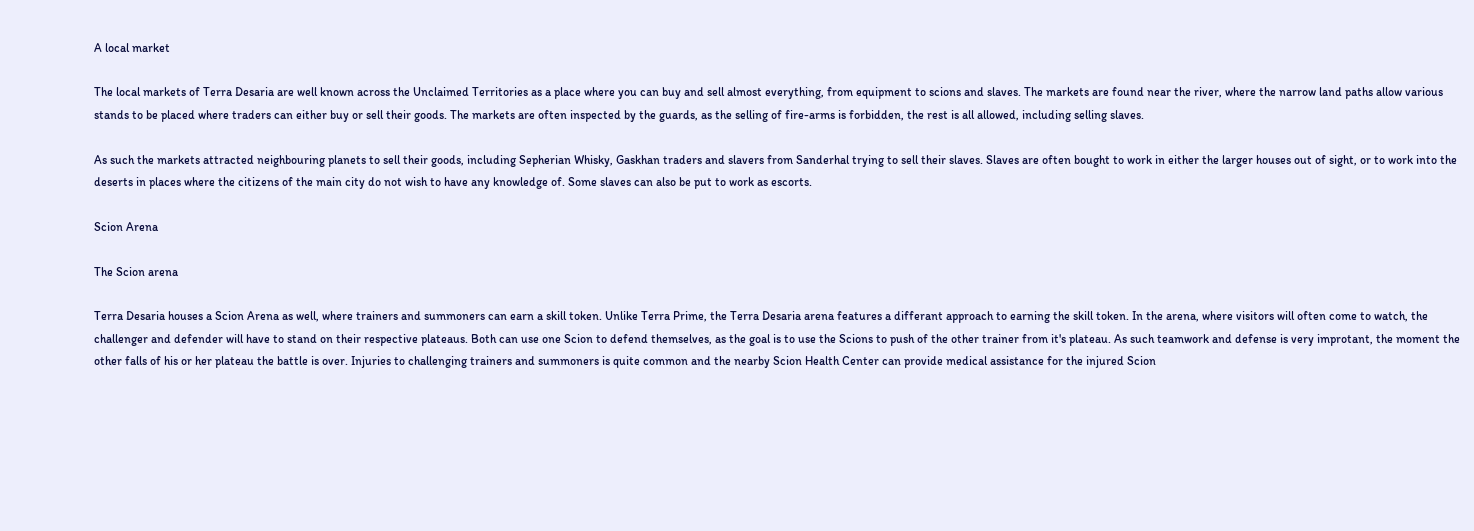A local market

The local markets of Terra Desaria are well known across the Unclaimed Territories as a place where you can buy and sell almost everything, from equipment to scions and slaves. The markets are found near the river, where the narrow land paths allow various stands to be placed where traders can either buy or sell their goods. The markets are often inspected by the guards, as the selling of fire-arms is forbidden, the rest is all allowed, including selling slaves.

As such the markets attracted neighbouring planets to sell their goods, including Sepherian Whisky, Gaskhan traders and slavers from Sanderhal trying to sell their slaves. Slaves are often bought to work in either the larger houses out of sight, or to work into the deserts in places where the citizens of the main city do not wish to have any knowledge of. Some slaves can also be put to work as escorts.

Scion Arena

The Scion arena

Terra Desaria houses a Scion Arena as well, where trainers and summoners can earn a skill token. Unlike Terra Prime, the Terra Desaria arena features a differant approach to earning the skill token. In the arena, where visitors will often come to watch, the challenger and defender will have to stand on their respective plateaus. Both can use one Scion to defend themselves, as the goal is to use the Scions to push of the other trainer from it's plateau. As such teamwork and defense is very improtant, the moment the other falls of his or her plateau the battle is over. Injuries to challenging trainers and summoners is quite common and the nearby Scion Health Center can provide medical assistance for the injured Scion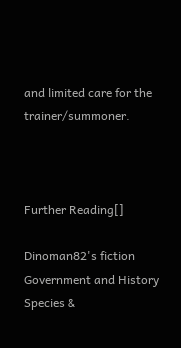and limited care for the trainer/summoner.



Further Reading[]

Dinoman82's fiction
Government and History
Species &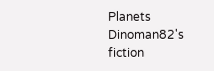Planets
Dinoman82's fiction